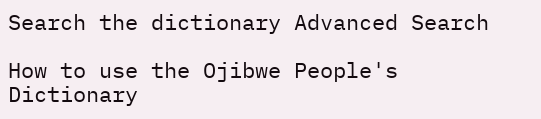Search the dictionary Advanced Search

How to use the Ojibwe People's Dictionary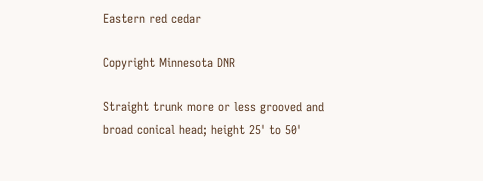Eastern red cedar

Copyright Minnesota DNR

Straight trunk more or less grooved and broad conical head; height 25' to 50'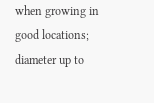when growing in good locations; diameter up to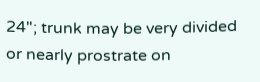24"; trunk may be very divided or nearly prostrate on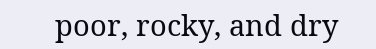poor, rocky, and dry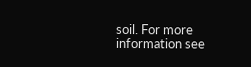soil. For more information see